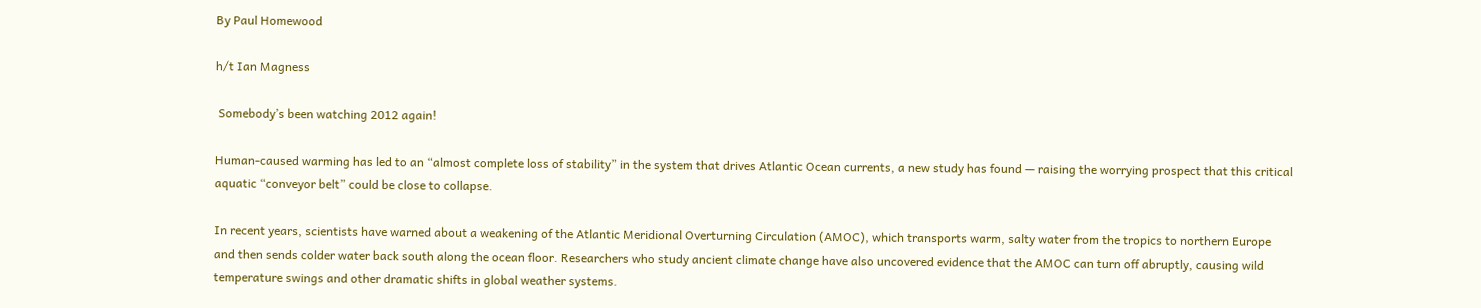By Paul Homewood

h/t Ian Magness

 Somebody’s been watching 2012 again!

Human-caused warming has led to an “almost complete loss of stability” in the system that drives Atlantic Ocean currents, a new study has found — raising the worrying prospect that this critical aquatic “conveyor belt” could be close to collapse.

In recent years, scientists have warned about a weakening of the Atlantic Meridional Overturning Circulation (AMOC), which transports warm, salty water from the tropics to northern Europe and then sends colder water back south along the ocean floor. Researchers who study ancient climate change have also uncovered evidence that the AMOC can turn off abruptly, causing wild temperature swings and other dramatic shifts in global weather systems.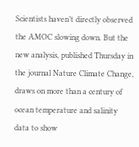Scientists haven’t directly observed the AMOC slowing down. But the new analysis, published Thursday in the journal Nature Climate Change, draws on more than a century of ocean temperature and salinity data to show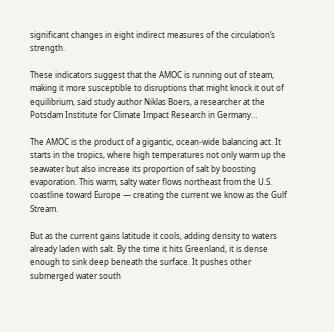significant changes in eight indirect measures of the circulation’s strength.

These indicators suggest that the AMOC is running out of steam, making it more susceptible to disruptions that might knock it out of equilibrium, said study author Niklas Boers, a researcher at the Potsdam Institute for Climate Impact Research in Germany…

The AMOC is the product of a gigantic, ocean-wide balancing act. It starts in the tropics, where high temperatures not only warm up the seawater but also increase its proportion of salt by boosting evaporation. This warm, salty water flows northeast from the U.S. coastline toward Europe — creating the current we know as the Gulf Stream.

But as the current gains latitude it cools, adding density to waters already laden with salt. By the time it hits Greenland, it is dense enough to sink deep beneath the surface. It pushes other submerged water south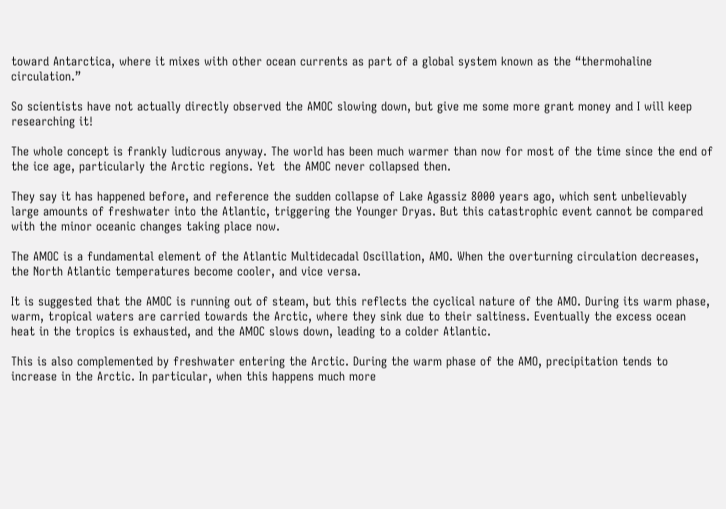toward Antarctica, where it mixes with other ocean currents as part of a global system known as the “thermohaline circulation.”

So scientists have not actually directly observed the AMOC slowing down, but give me some more grant money and I will keep researching it!

The whole concept is frankly ludicrous anyway. The world has been much warmer than now for most of the time since the end of the ice age, particularly the Arctic regions. Yet  the AMOC never collapsed then.

They say it has happened before, and reference the sudden collapse of Lake Agassiz 8000 years ago, which sent unbelievably large amounts of freshwater into the Atlantic, triggering the Younger Dryas. But this catastrophic event cannot be compared with the minor oceanic changes taking place now.

The AMOC is a fundamental element of the Atlantic Multidecadal Oscillation, AMO. When the overturning circulation decreases, the North Atlantic temperatures become cooler, and vice versa.

It is suggested that the AMOC is running out of steam, but this reflects the cyclical nature of the AMO. During its warm phase, warm, tropical waters are carried towards the Arctic, where they sink due to their saltiness. Eventually the excess ocean heat in the tropics is exhausted, and the AMOC slows down, leading to a colder Atlantic.

This is also complemented by freshwater entering the Arctic. During the warm phase of the AMO, precipitation tends to increase in the Arctic. In particular, when this happens much more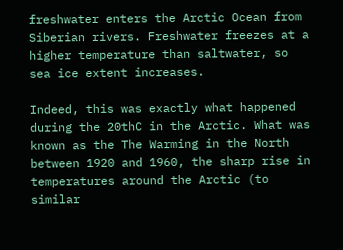freshwater enters the Arctic Ocean from Siberian rivers. Freshwater freezes at a higher temperature than saltwater, so sea ice extent increases.

Indeed, this was exactly what happened during the 20thC in the Arctic. What was known as the The Warming in the North between 1920 and 1960, the sharp rise in temperatures around the Arctic (to similar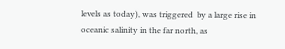levels as today), was triggered  by a large rise in oceanic salinity in the far north, as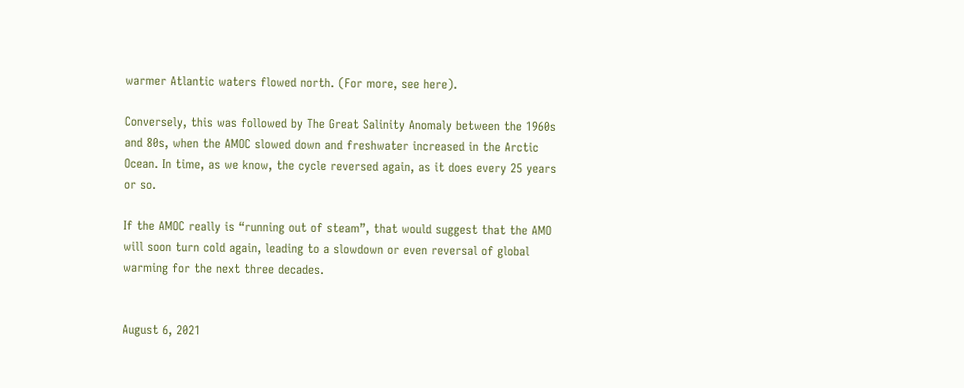warmer Atlantic waters flowed north. (For more, see here).

Conversely, this was followed by The Great Salinity Anomaly between the 1960s and 80s, when the AMOC slowed down and freshwater increased in the Arctic Ocean. In time, as we know, the cycle reversed again, as it does every 25 years or so.

If the AMOC really is “running out of steam”, that would suggest that the AMO will soon turn cold again, leading to a slowdown or even reversal of global warming for the next three decades.


August 6, 2021